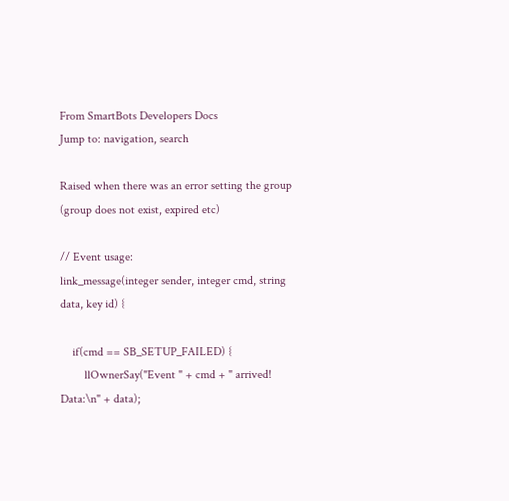From SmartBots Developers Docs
Jump to: navigation, search

Raised when there was an error setting the group (group does not exist, expired etc)

// Event usage:
link_message(integer sender, integer cmd, string data, key id) {

    if(cmd == SB_SETUP_FAILED) {
        llOwnerSay("Event " + cmd + " arrived! Data:\n" + data);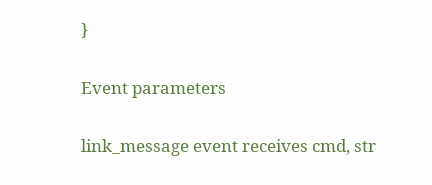}

Event parameters

link_message event receives cmd, str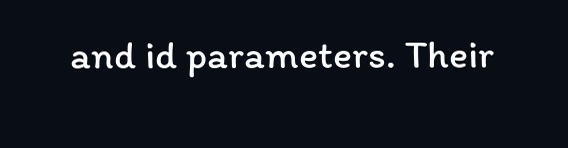and id parameters. Their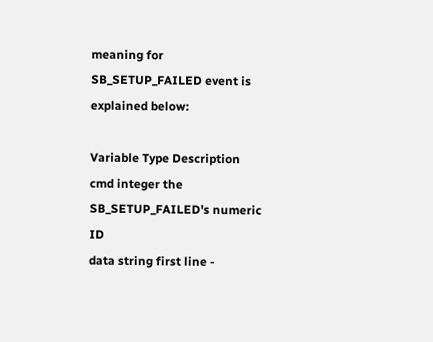meaning for SB_SETUP_FAILED event is explained below:

Variable Type Description
cmd integer the SB_SETUP_FAILED's numeric ID
data string first line -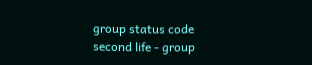group status code
second life - group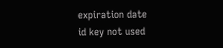expiration date
id key not used